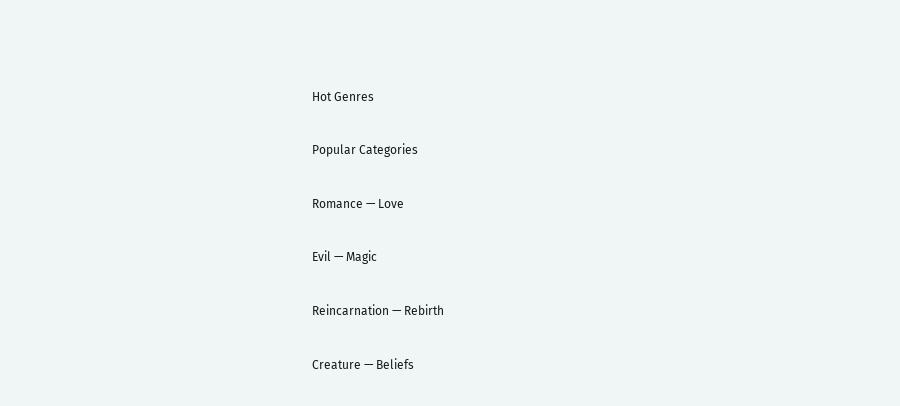Hot Genres

Popular Categories

Romance — Love

Evil — Magic

Reincarnation — Rebirth

Creature — Beliefs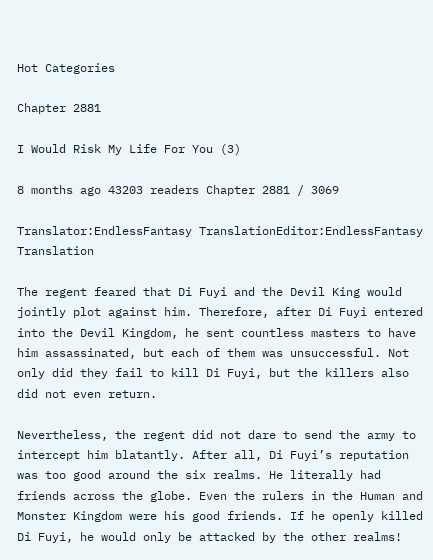Hot Categories

Chapter 2881

I Would Risk My Life For You (3)

8 months ago 43203 readers Chapter 2881 / 3069

Translator:EndlessFantasy TranslationEditor:EndlessFantasy Translation

The regent feared that Di Fuyi and the Devil King would jointly plot against him. Therefore, after Di Fuyi entered into the Devil Kingdom, he sent countless masters to have him assassinated, but each of them was unsuccessful. Not only did they fail to kill Di Fuyi, but the killers also did not even return.

Nevertheless, the regent did not dare to send the army to intercept him blatantly. After all, Di Fuyi’s reputation was too good around the six realms. He literally had friends across the globe. Even the rulers in the Human and Monster Kingdom were his good friends. If he openly killed Di Fuyi, he would only be attacked by the other realms!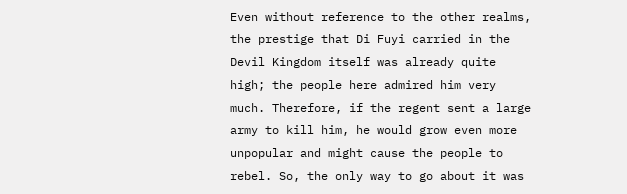Even without reference to the other realms, the prestige that Di Fuyi carried in the Devil Kingdom itself was already quite high; the people here admired him very much. Therefore, if the regent sent a large army to kill him, he would grow even more unpopular and might cause the people to rebel. So, the only way to go about it was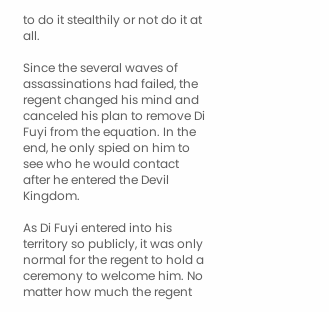to do it stealthily or not do it at all.

Since the several waves of assassinations had failed, the regent changed his mind and canceled his plan to remove Di Fuyi from the equation. In the end, he only spied on him to see who he would contact after he entered the Devil Kingdom.

As Di Fuyi entered into his territory so publicly, it was only normal for the regent to hold a ceremony to welcome him. No matter how much the regent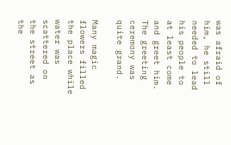was afraid of him, he still needed to lead his people to at least come and greet him. The greeting ceremony was quite grand.

Many magic flowers filled the place while water was scattered on the street as the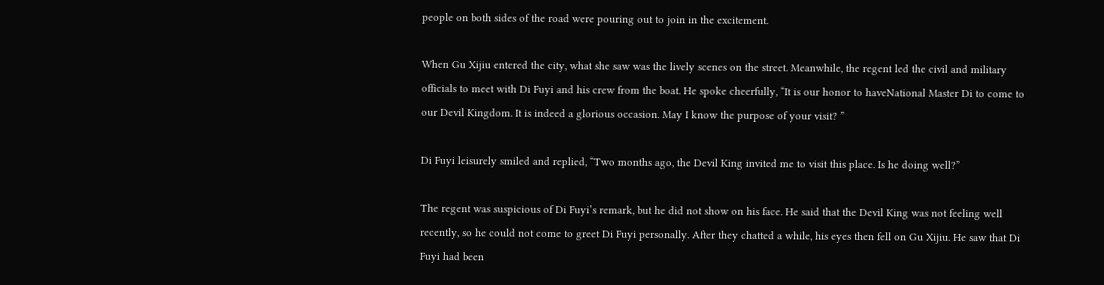people on both sides of the road were pouring out to join in the excitement.

When Gu Xijiu entered the city, what she saw was the lively scenes on the street. Meanwhile, the regent led the civil and military officials to meet with Di Fuyi and his crew from the boat. He spoke cheerfully, “It is our honor to haveNational Master Di to come to our Devil Kingdom. It is indeed a glorious occasion. May I know the purpose of your visit? ”

Di Fuyi leisurely smiled and replied, “Two months ago, the Devil King invited me to visit this place. Is he doing well?”

The regent was suspicious of Di Fuyi’s remark, but he did not show on his face. He said that the Devil King was not feeling well recently, so he could not come to greet Di Fuyi personally. After they chatted a while, his eyes then fell on Gu Xijiu. He saw that Di Fuyi had been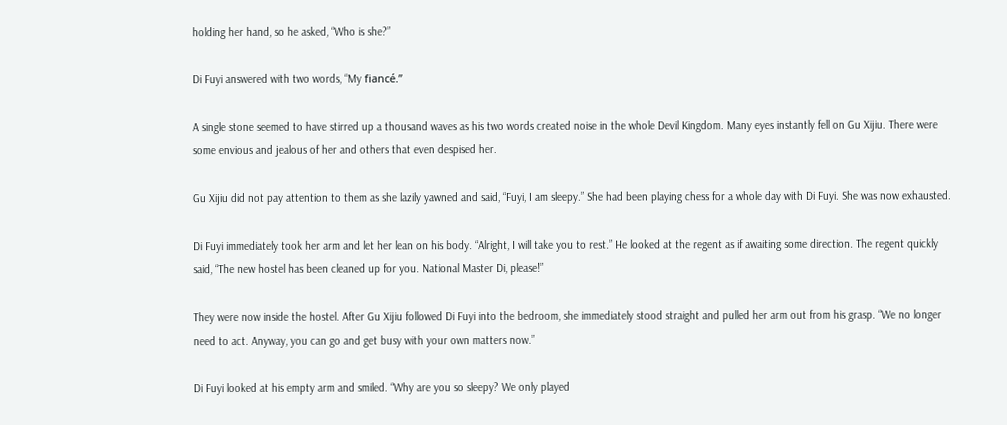holding her hand, so he asked, “Who is she?”

Di Fuyi answered with two words, “My fiancé.”

A single stone seemed to have stirred up a thousand waves as his two words created noise in the whole Devil Kingdom. Many eyes instantly fell on Gu Xijiu. There were some envious and jealous of her and others that even despised her.

Gu Xijiu did not pay attention to them as she lazily yawned and said, “Fuyi, I am sleepy.” She had been playing chess for a whole day with Di Fuyi. She was now exhausted.

Di Fuyi immediately took her arm and let her lean on his body. “Alright, I will take you to rest.” He looked at the regent as if awaiting some direction. The regent quickly said, “The new hostel has been cleaned up for you. National Master Di, please!”

They were now inside the hostel. After Gu Xijiu followed Di Fuyi into the bedroom, she immediately stood straight and pulled her arm out from his grasp. “We no longer need to act. Anyway, you can go and get busy with your own matters now.”

Di Fuyi looked at his empty arm and smiled. “Why are you so sleepy? We only played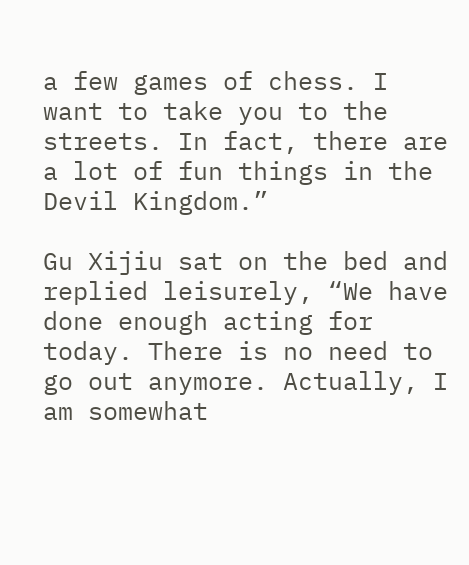a few games of chess. I want to take you to the streets. In fact, there are a lot of fun things in the Devil Kingdom.”

Gu Xijiu sat on the bed and replied leisurely, “We have done enough acting for today. There is no need to go out anymore. Actually, I am somewhat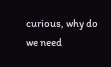curious, why do we need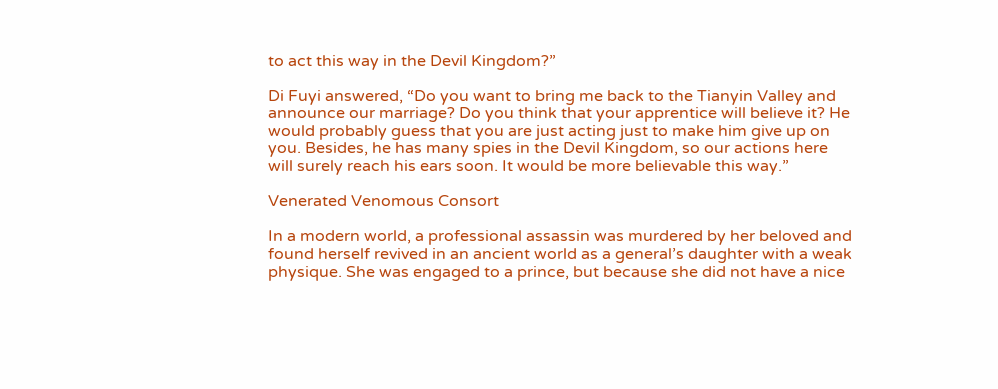to act this way in the Devil Kingdom?”

Di Fuyi answered, “Do you want to bring me back to the Tianyin Valley and announce our marriage? Do you think that your apprentice will believe it? He would probably guess that you are just acting just to make him give up on you. Besides, he has many spies in the Devil Kingdom, so our actions here will surely reach his ears soon. It would be more believable this way.”

Venerated Venomous Consort

In a modern world, a professional assassin was murdered by her beloved and found herself revived in an ancient world as a general’s daughter with a weak physique. She was engaged to a prince, but because she did not have a nice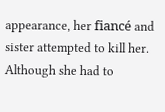appearance, her fiancé and sister attempted to kill her. Although she had to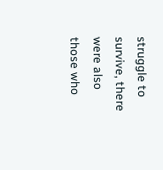struggle to survive, there were also those who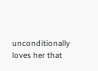unconditionally loves her that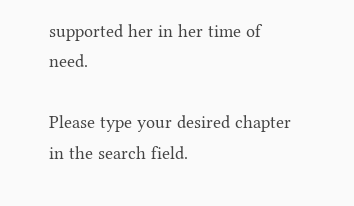supported her in her time of need.

Please type your desired chapter in the search field.